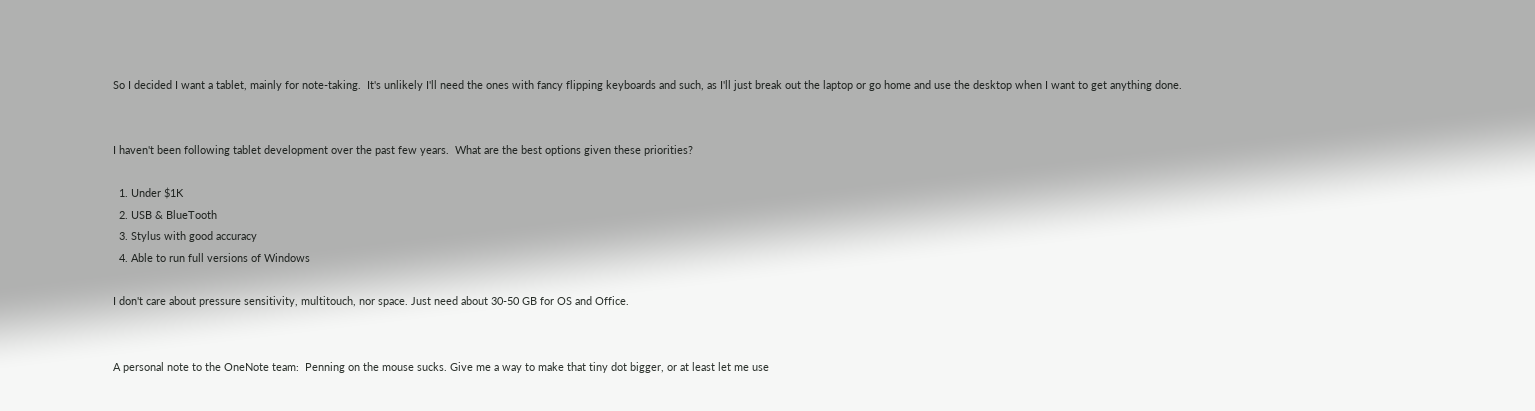So I decided I want a tablet, mainly for note-taking.  It's unlikely I'll need the ones with fancy flipping keyboards and such, as I'll just break out the laptop or go home and use the desktop when I want to get anything done.


I haven't been following tablet development over the past few years.  What are the best options given these priorities?

  1. Under $1K
  2. USB & BlueTooth
  3. Stylus with good accuracy
  4. Able to run full versions of Windows

I don't care about pressure sensitivity, multitouch, nor space. Just need about 30-50 GB for OS and Office.


A personal note to the OneNote team:  Penning on the mouse sucks. Give me a way to make that tiny dot bigger, or at least let me use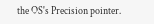the OS's Precision pointer.